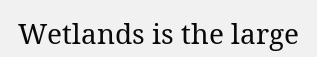Wetlands is the large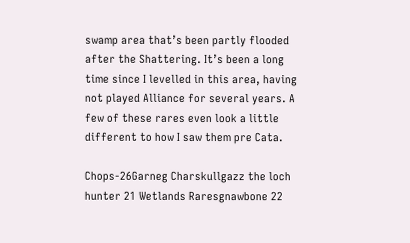swamp area that’s been partly flooded after the Shattering. It’s been a long time since I levelled in this area, having not played Alliance for several years. A few of these rares even look a little different to how I saw them pre Cata.

Chops-26Garneg Charskullgazz the loch hunter 21 Wetlands Raresgnawbone 22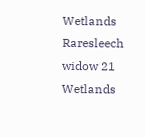Wetlands Raresleech widow 21 Wetlands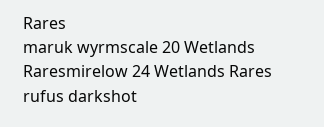Rares
maruk wyrmscale 20 Wetlands Raresmirelow 24 Wetlands Rares
rufus darkshot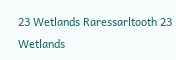23 Wetlands Raressarltooth 23 Wetlands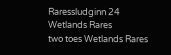Raressludginn 24 Wetlands Rares
two toes Wetlands Rares